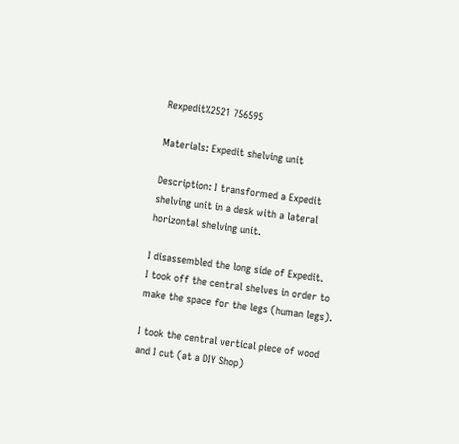Rexpedit%2521 756595

Materials: Expedit shelving unit

Description: I transformed a Expedit shelving unit in a desk with a lateral horizontal shelving unit.

I disassembled the long side of Expedit.
I took off the central shelves in order to make the space for the legs (human legs).

I took the central vertical piece of wood and I cut (at a DIY Shop)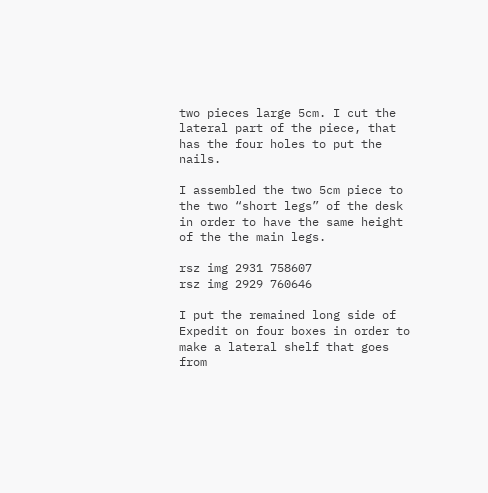two pieces large 5cm. I cut the lateral part of the piece, that has the four holes to put the nails.

I assembled the two 5cm piece to the two “short legs” of the desk in order to have the same height of the the main legs.

rsz img 2931 758607
rsz img 2929 760646

I put the remained long side of Expedit on four boxes in order to make a lateral shelf that goes from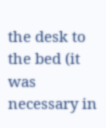the desk to the bed (it was necessary in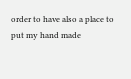order to have also a place to put my hand made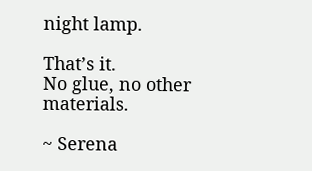night lamp.

That’s it.
No glue, no other materials.

~ Serena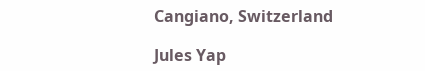Cangiano, Switzerland

Jules Yap